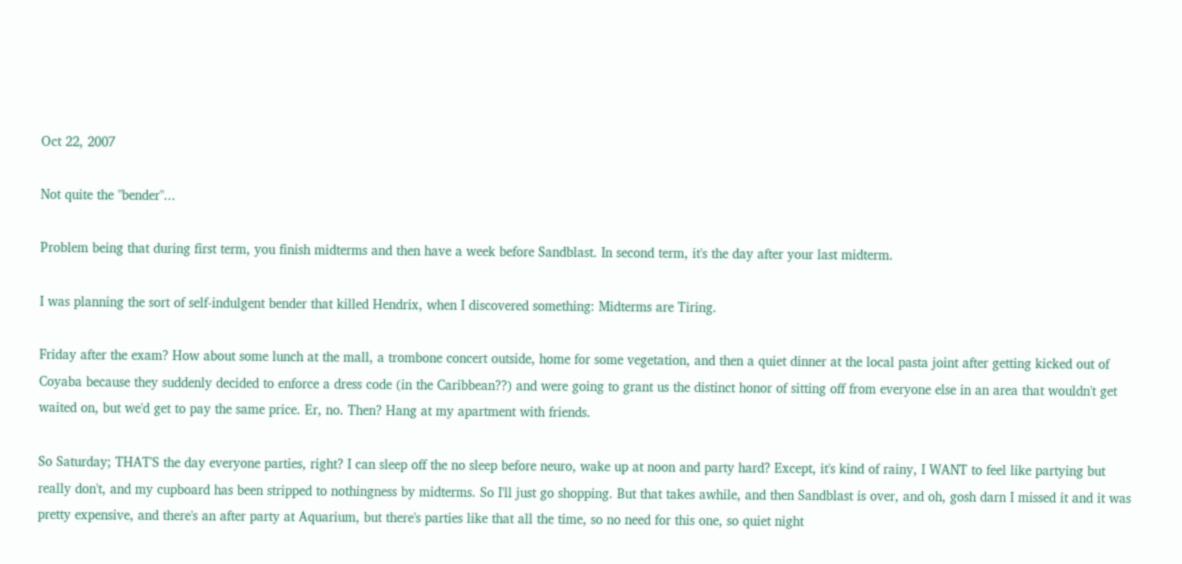Oct 22, 2007

Not quite the "bender"...

Problem being that during first term, you finish midterms and then have a week before Sandblast. In second term, it's the day after your last midterm.

I was planning the sort of self-indulgent bender that killed Hendrix, when I discovered something: Midterms are Tiring.

Friday after the exam? How about some lunch at the mall, a trombone concert outside, home for some vegetation, and then a quiet dinner at the local pasta joint after getting kicked out of Coyaba because they suddenly decided to enforce a dress code (in the Caribbean??) and were going to grant us the distinct honor of sitting off from everyone else in an area that wouldn't get waited on, but we'd get to pay the same price. Er, no. Then? Hang at my apartment with friends.

So Saturday; THAT'S the day everyone parties, right? I can sleep off the no sleep before neuro, wake up at noon and party hard? Except, it's kind of rainy, I WANT to feel like partying but really don't, and my cupboard has been stripped to nothingness by midterms. So I'll just go shopping. But that takes awhile, and then Sandblast is over, and oh, gosh darn I missed it and it was pretty expensive, and there's an after party at Aquarium, but there's parties like that all the time, so no need for this one, so quiet night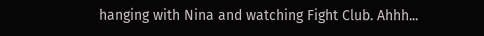hanging with Nina and watching Fight Club. Ahhh...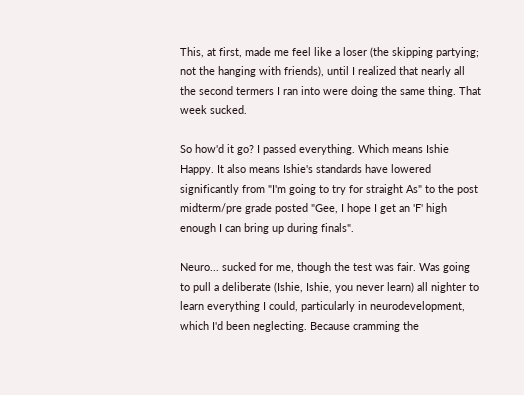This, at first, made me feel like a loser (the skipping partying; not the hanging with friends), until I realized that nearly all the second termers I ran into were doing the same thing. That week sucked.

So how'd it go? I passed everything. Which means Ishie Happy. It also means Ishie's standards have lowered significantly from "I'm going to try for straight As" to the post midterm/pre grade posted "Gee, I hope I get an 'F' high enough I can bring up during finals".

Neuro... sucked for me, though the test was fair. Was going to pull a deliberate (Ishie, Ishie, you never learn) all nighter to learn everything I could, particularly in neurodevelopment, which I'd been neglecting. Because cramming the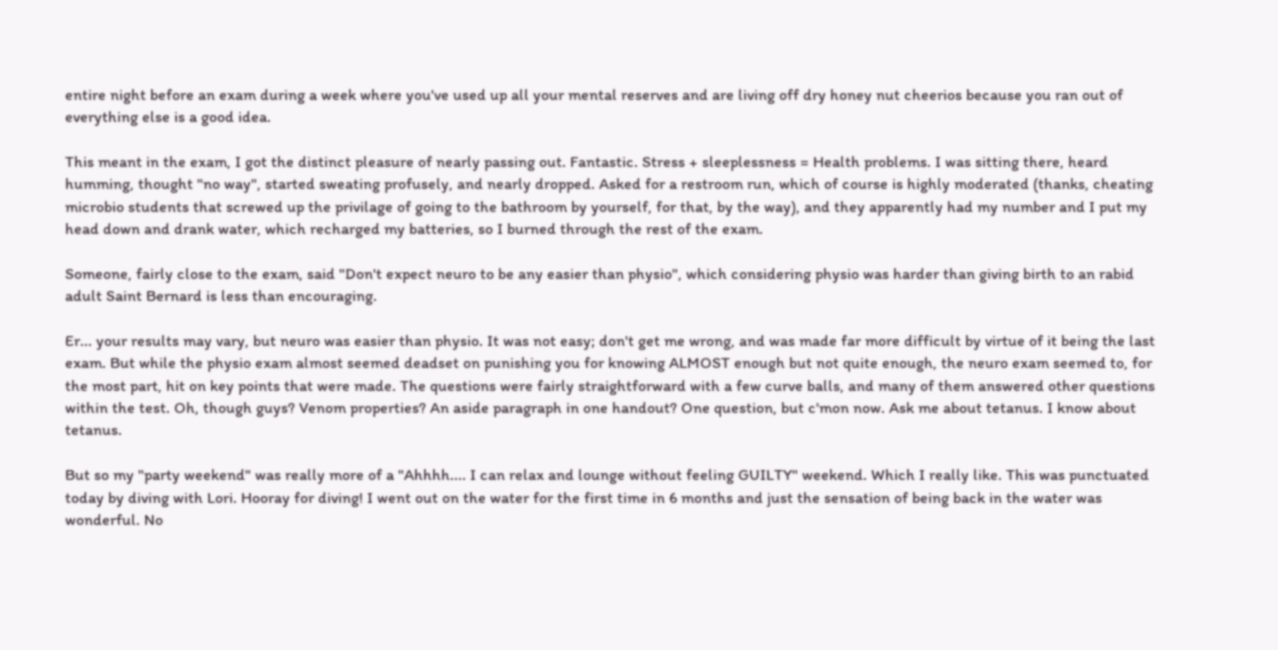entire night before an exam during a week where you've used up all your mental reserves and are living off dry honey nut cheerios because you ran out of everything else is a good idea.

This meant in the exam, I got the distinct pleasure of nearly passing out. Fantastic. Stress + sleeplessness = Health problems. I was sitting there, heard humming, thought "no way", started sweating profusely, and nearly dropped. Asked for a restroom run, which of course is highly moderated (thanks, cheating microbio students that screwed up the privilage of going to the bathroom by yourself, for that, by the way), and they apparently had my number and I put my head down and drank water, which recharged my batteries, so I burned through the rest of the exam.

Someone, fairly close to the exam, said "Don't expect neuro to be any easier than physio", which considering physio was harder than giving birth to an rabid adult Saint Bernard is less than encouraging.

Er... your results may vary, but neuro was easier than physio. It was not easy; don't get me wrong, and was made far more difficult by virtue of it being the last exam. But while the physio exam almost seemed deadset on punishing you for knowing ALMOST enough but not quite enough, the neuro exam seemed to, for the most part, hit on key points that were made. The questions were fairly straightforward with a few curve balls, and many of them answered other questions within the test. Oh, though guys? Venom properties? An aside paragraph in one handout? One question, but c'mon now. Ask me about tetanus. I know about tetanus.

But so my "party weekend" was really more of a "Ahhhh.... I can relax and lounge without feeling GUILTY" weekend. Which I really like. This was punctuated today by diving with Lori. Hooray for diving! I went out on the water for the first time in 6 months and just the sensation of being back in the water was wonderful. No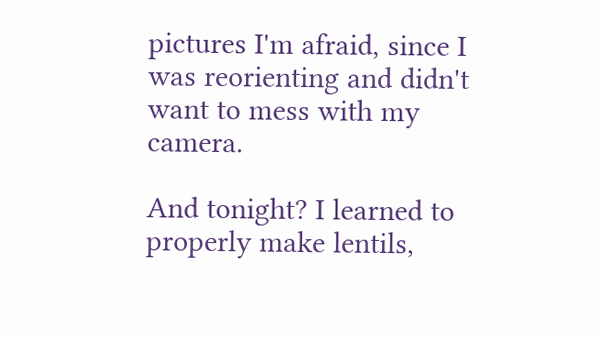pictures I'm afraid, since I was reorienting and didn't want to mess with my camera.

And tonight? I learned to properly make lentils,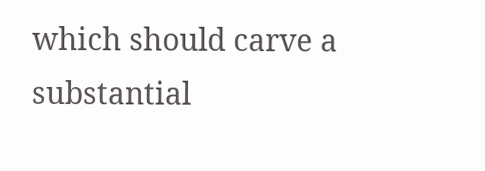which should carve a substantial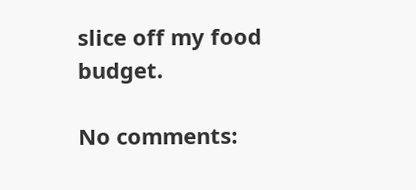slice off my food budget.

No comments: